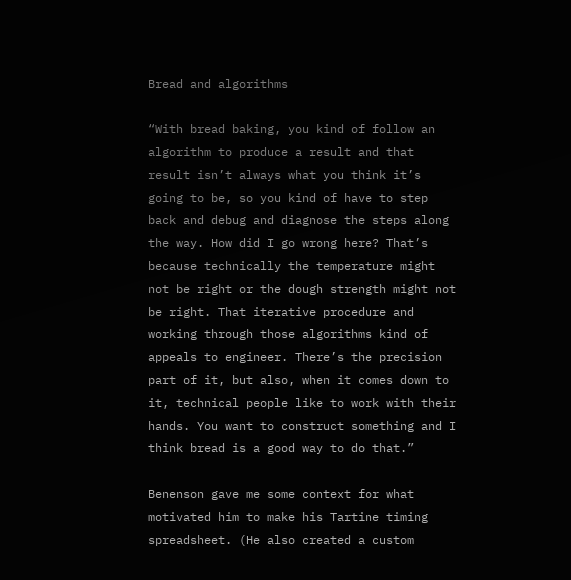Bread and algorithms

“With bread baking, you kind of follow an algorithm to produce a result and that result isn’t always what you think it’s going to be, so you kind of have to step back and debug and diagnose the steps along the way. How did I go wrong here? That’s because technically the temperature might not be right or the dough strength might not be right. That iterative procedure and working through those algorithms kind of appeals to engineer. There’s the precision part of it, but also, when it comes down to it, technical people like to work with their hands. You want to construct something and I think bread is a good way to do that.”

Benenson gave me some context for what motivated him to make his Tartine timing spreadsheet. (He also created a custom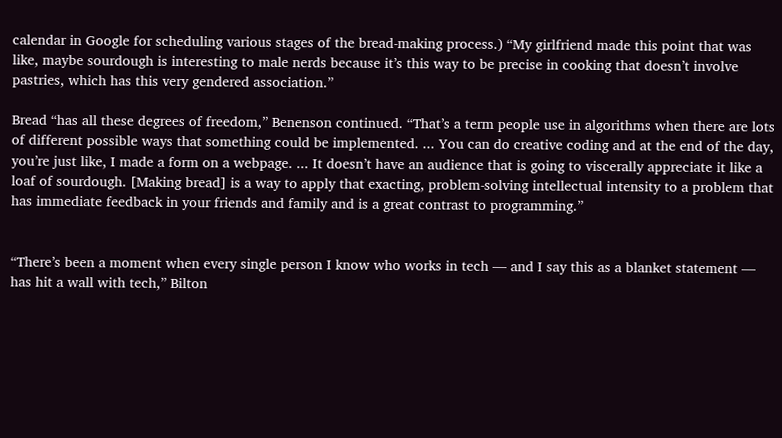calendar in Google for scheduling various stages of the bread-making process.) “My girlfriend made this point that was like, maybe sourdough is interesting to male nerds because it’s this way to be precise in cooking that doesn’t involve pastries, which has this very gendered association.”

Bread “has all these degrees of freedom,” Benenson continued. “That’s a term people use in algorithms when there are lots of different possible ways that something could be implemented. ... You can do creative coding and at the end of the day, you’re just like, I made a form on a webpage. ... It doesn’t have an audience that is going to viscerally appreciate it like a loaf of sourdough. [Making bread] is a way to apply that exacting, problem-solving intellectual intensity to a problem that has immediate feedback in your friends and family and is a great contrast to programming.”


“There’s been a moment when every single person I know who works in tech — and I say this as a blanket statement — has hit a wall with tech,” Bilton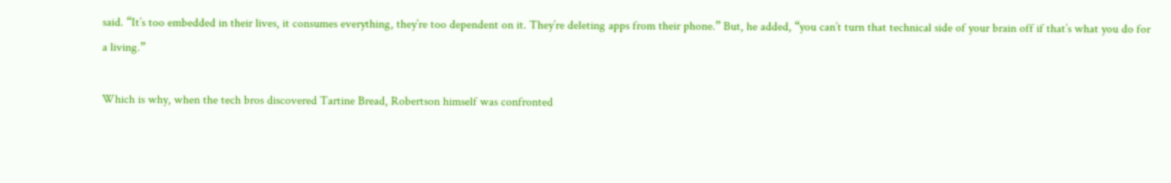said. “It’s too embedded in their lives, it consumes everything, they’re too dependent on it. They’re deleting apps from their phone.” But, he added, “you can’t turn that technical side of your brain off if that’s what you do for a living.”

Which is why, when the tech bros discovered Tartine Bread, Robertson himself was confronted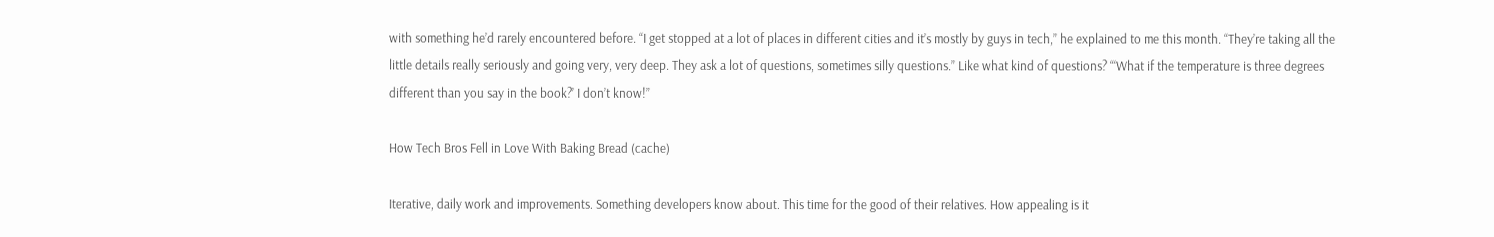with something he’d rarely encountered before. “I get stopped at a lot of places in different cities and it’s mostly by guys in tech,” he explained to me this month. “They’re taking all the little details really seriously and going very, very deep. They ask a lot of questions, sometimes silly questions.” Like what kind of questions? “‘What if the temperature is three degrees different than you say in the book?’ I don’t know!”

How Tech Bros Fell in Love With Baking Bread (cache)

Iterative, daily work and improvements. Something developers know about. This time for the good of their relatives. How appealing is it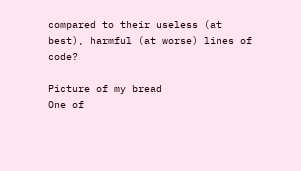compared to their useless (at best), harmful (at worse) lines of code?

Picture of my bread
One of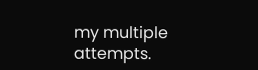my multiple attempts.